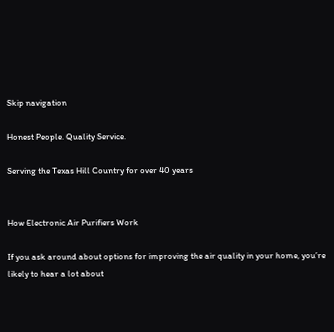Skip navigation

Honest People. Quality Service.

Serving the Texas Hill Country for over 40 years


How Electronic Air Purifiers Work

If you ask around about options for improving the air quality in your home, you’re likely to hear a lot about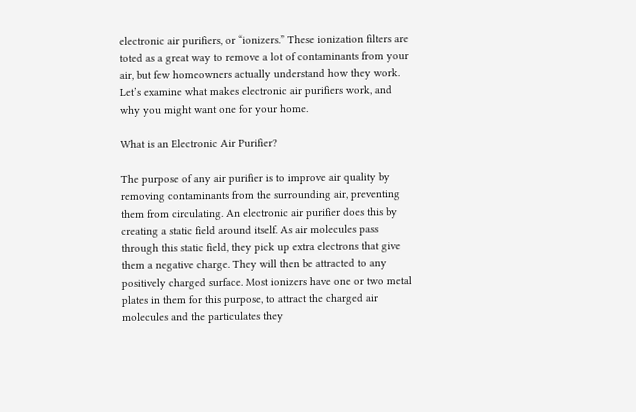electronic air purifiers, or “ionizers.” These ionization filters are toted as a great way to remove a lot of contaminants from your air, but few homeowners actually understand how they work. Let’s examine what makes electronic air purifiers work, and why you might want one for your home.

What is an Electronic Air Purifier?

The purpose of any air purifier is to improve air quality by removing contaminants from the surrounding air, preventing them from circulating. An electronic air purifier does this by creating a static field around itself. As air molecules pass through this static field, they pick up extra electrons that give them a negative charge. They will then be attracted to any positively charged surface. Most ionizers have one or two metal plates in them for this purpose, to attract the charged air molecules and the particulates they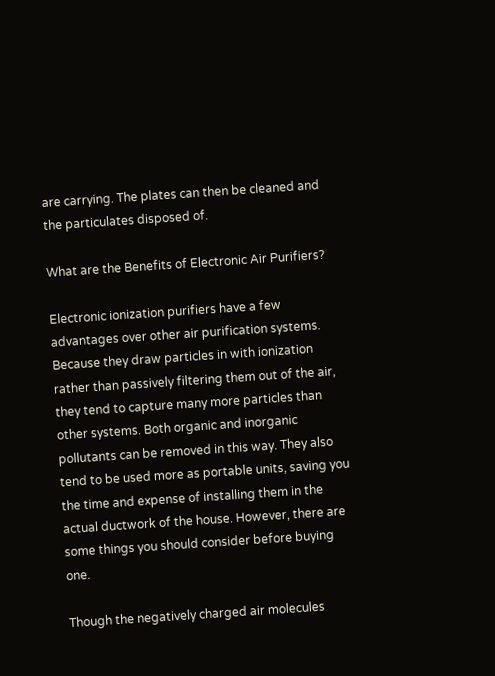are carrying. The plates can then be cleaned and the particulates disposed of.

What are the Benefits of Electronic Air Purifiers?

Electronic ionization purifiers have a few advantages over other air purification systems. Because they draw particles in with ionization rather than passively filtering them out of the air, they tend to capture many more particles than other systems. Both organic and inorganic pollutants can be removed in this way. They also tend to be used more as portable units, saving you the time and expense of installing them in the actual ductwork of the house. However, there are some things you should consider before buying one.

Though the negatively charged air molecules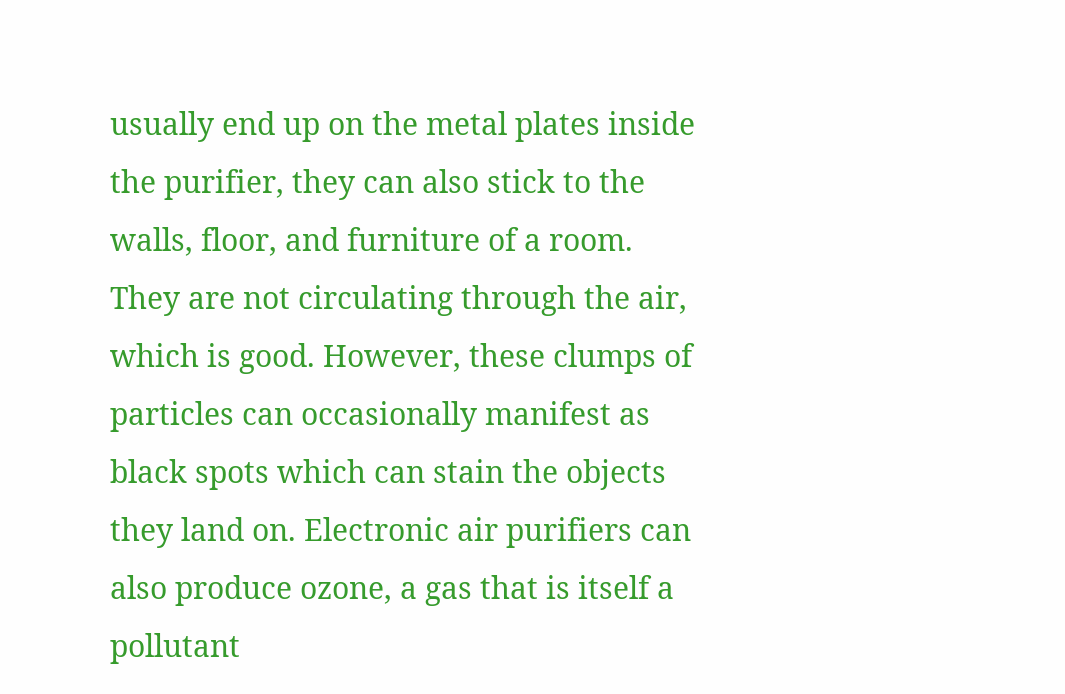usually end up on the metal plates inside the purifier, they can also stick to the walls, floor, and furniture of a room. They are not circulating through the air, which is good. However, these clumps of particles can occasionally manifest as black spots which can stain the objects they land on. Electronic air purifiers can also produce ozone, a gas that is itself a pollutant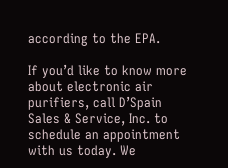according to the EPA.

If you’d like to know more about electronic air purifiers, call D’Spain Sales & Service, Inc. to schedule an appointment with us today. We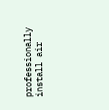professionally install air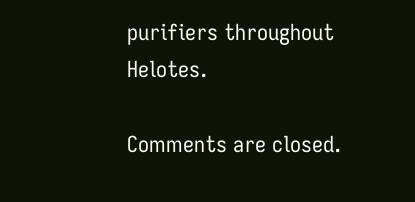purifiers throughout Helotes.

Comments are closed.